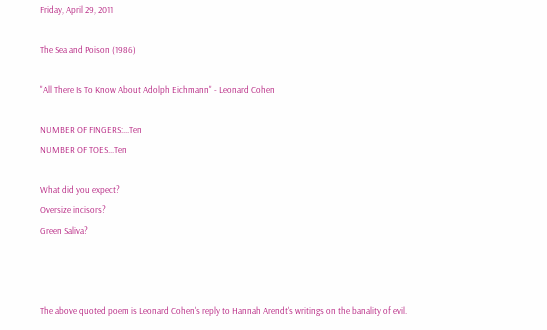Friday, April 29, 2011

The Sea and Poison (1986)

"All There Is To Know About Adolph Eichmann" - Leonard Cohen

NUMBER OF FINGERS:...Ten
NUMBER OF TOES...Ten

What did you expect?
Oversize incisors?
Green Saliva?



The above quoted poem is Leonard Cohen's reply to Hannah Arendt's writings on the banality of evil.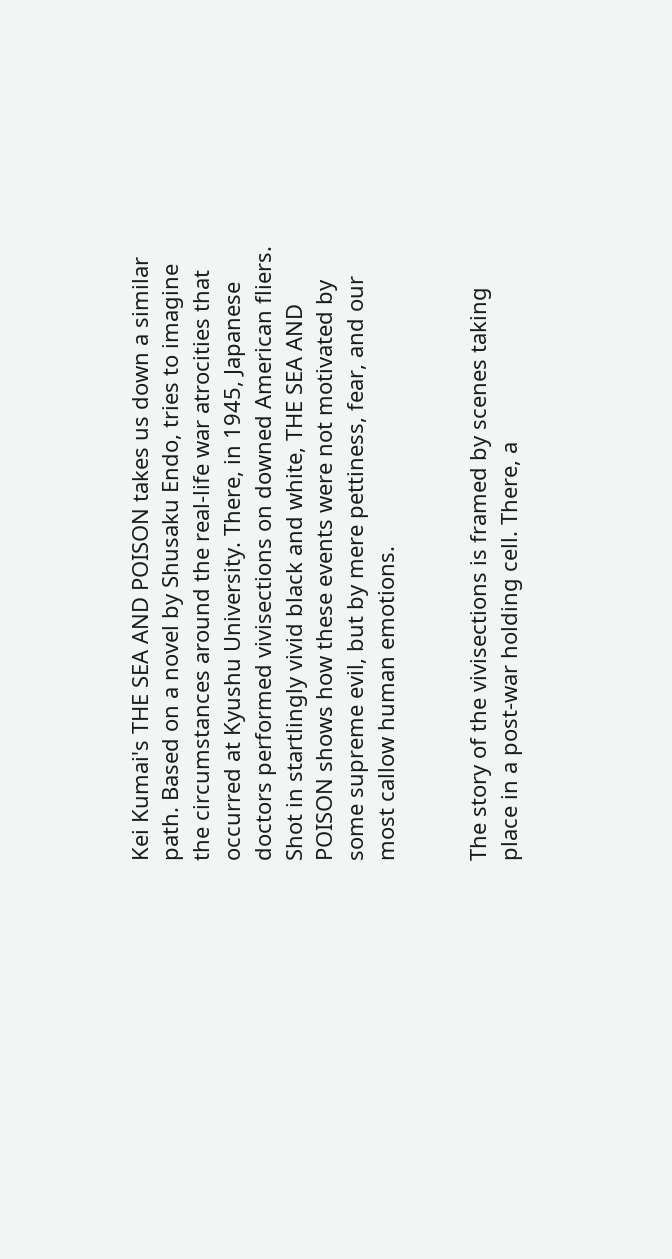Kei Kumai's THE SEA AND POISON takes us down a similar path. Based on a novel by Shusaku Endo, tries to imagine the circumstances around the real-life war atrocities that occurred at Kyushu University. There, in 1945, Japanese doctors performed vivisections on downed American fliers. Shot in startlingly vivid black and white, THE SEA AND POISON shows how these events were not motivated by some supreme evil, but by mere pettiness, fear, and our most callow human emotions.


The story of the vivisections is framed by scenes taking place in a post-war holding cell. There, a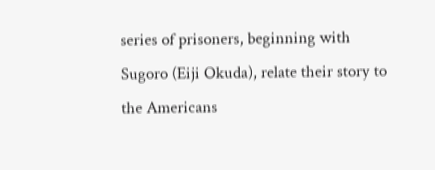series of prisoners, beginning with Sugoro (Eiji Okuda), relate their story to the Americans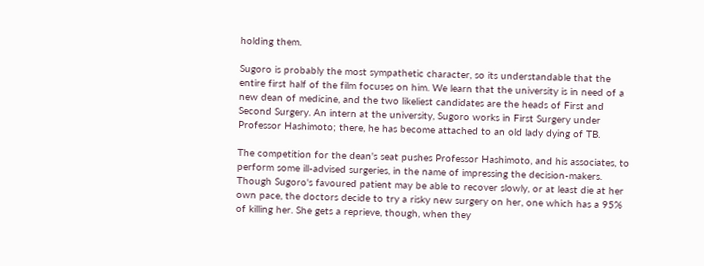holding them.

Sugoro is probably the most sympathetic character, so its understandable that the entire first half of the film focuses on him. We learn that the university is in need of a new dean of medicine, and the two likeliest candidates are the heads of First and Second Surgery. An intern at the university, Sugoro works in First Surgery under Professor Hashimoto; there, he has become attached to an old lady dying of TB.

The competition for the dean's seat pushes Professor Hashimoto, and his associates, to perform some ill-advised surgeries, in the name of impressing the decision-makers. Though Sugoro's favoured patient may be able to recover slowly, or at least die at her own pace, the doctors decide to try a risky new surgery on her, one which has a 95% of killing her. She gets a reprieve, though, when they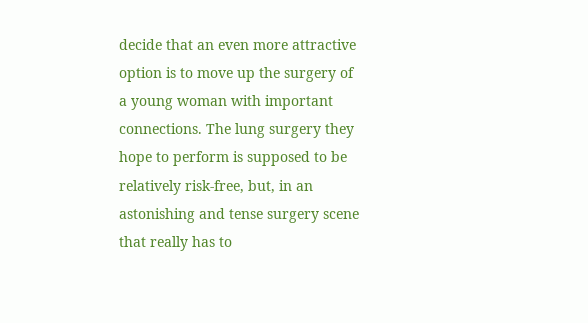decide that an even more attractive option is to move up the surgery of a young woman with important connections. The lung surgery they hope to perform is supposed to be relatively risk-free, but, in an astonishing and tense surgery scene that really has to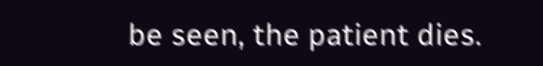be seen, the patient dies.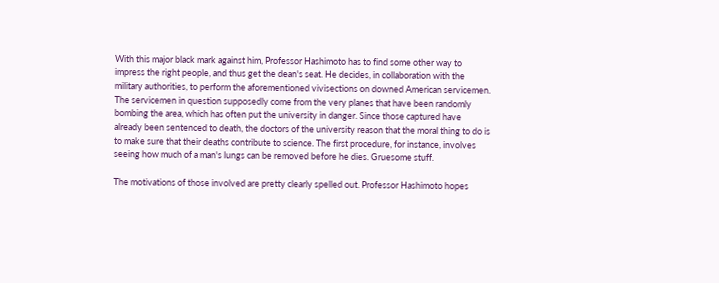With this major black mark against him, Professor Hashimoto has to find some other way to impress the right people, and thus get the dean's seat. He decides, in collaboration with the military authorities, to perform the aforementioned vivisections on downed American servicemen. The servicemen in question supposedly come from the very planes that have been randomly bombing the area, which has often put the university in danger. Since those captured have already been sentenced to death, the doctors of the university reason that the moral thing to do is to make sure that their deaths contribute to science. The first procedure, for instance, involves seeing how much of a man's lungs can be removed before he dies. Gruesome stuff.

The motivations of those involved are pretty clearly spelled out. Professor Hashimoto hopes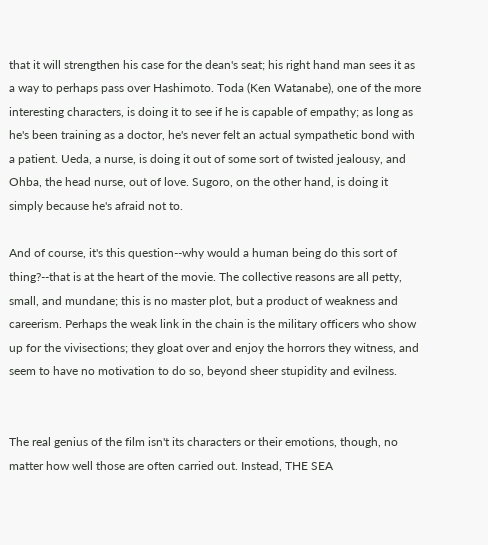that it will strengthen his case for the dean's seat; his right hand man sees it as a way to perhaps pass over Hashimoto. Toda (Ken Watanabe), one of the more interesting characters, is doing it to see if he is capable of empathy; as long as he's been training as a doctor, he's never felt an actual sympathetic bond with a patient. Ueda, a nurse, is doing it out of some sort of twisted jealousy, and Ohba, the head nurse, out of love. Sugoro, on the other hand, is doing it simply because he's afraid not to.

And of course, it's this question--why would a human being do this sort of thing?--that is at the heart of the movie. The collective reasons are all petty, small, and mundane; this is no master plot, but a product of weakness and careerism. Perhaps the weak link in the chain is the military officers who show up for the vivisections; they gloat over and enjoy the horrors they witness, and seem to have no motivation to do so, beyond sheer stupidity and evilness.


The real genius of the film isn't its characters or their emotions, though, no matter how well those are often carried out. Instead, THE SEA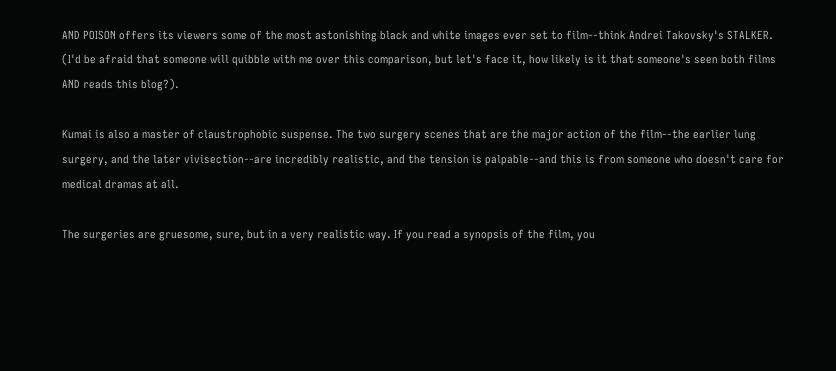AND POISON offers its viewers some of the most astonishing black and white images ever set to film--think Andrei Takovsky's STALKER. (I'd be afraid that someone will quibble with me over this comparison, but let's face it, how likely is it that someone's seen both films AND reads this blog?).

Kumai is also a master of claustrophobic suspense. The two surgery scenes that are the major action of the film--the earlier lung surgery, and the later vivisection--are incredibly realistic, and the tension is palpable--and this is from someone who doesn't care for medical dramas at all.

The surgeries are gruesome, sure, but in a very realistic way. If you read a synopsis of the film, you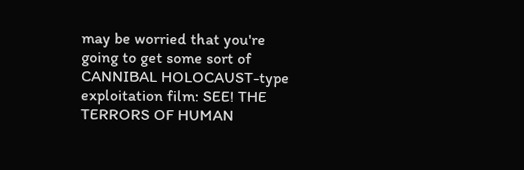may be worried that you're going to get some sort of CANNIBAL HOLOCAUST-type exploitation film: SEE! THE TERRORS OF HUMAN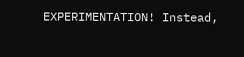EXPERIMENTATION! Instead,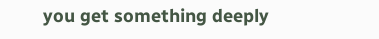you get something deeply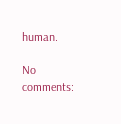human.

No comments: